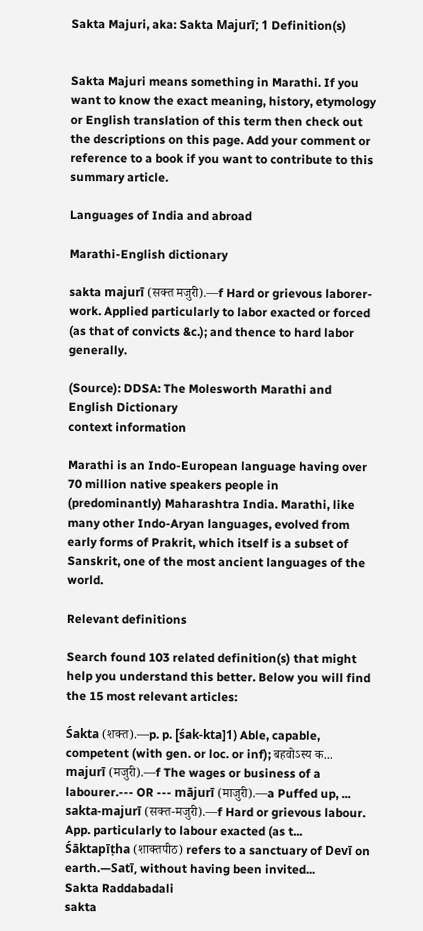Sakta Majuri, aka: Sakta Majurī; 1 Definition(s)


Sakta Majuri means something in Marathi. If you want to know the exact meaning, history, etymology or English translation of this term then check out the descriptions on this page. Add your comment or reference to a book if you want to contribute to this summary article.

Languages of India and abroad

Marathi-English dictionary

sakta majurī (सक्त मजुरी).—f Hard or grievous laborer-work. Applied particularly to labor exacted or forced (as that of convicts &c.); and thence to hard labor generally.

(Source): DDSA: The Molesworth Marathi and English Dictionary
context information

Marathi is an Indo-European language having over 70 million native speakers people in (predominantly) Maharashtra India. Marathi, like many other Indo-Aryan languages, evolved from early forms of Prakrit, which itself is a subset of Sanskrit, one of the most ancient languages of the world.

Relevant definitions

Search found 103 related definition(s) that might help you understand this better. Below you will find the 15 most relevant articles:

Śakta (शक्त).—p. p. [śak-kta]1) Able, capable, competent (with gen. or loc. or inf); बहवोऽस्य क...
majurī (मजुरी).—f The wages or business of a labourer.--- OR --- mājurī (माजुरी).—a Puffed up, ...
sakta-majurī (सक्त-मजुरी).—f Hard or grievous labour. App. particularly to labour exacted (as t...
Śāktapīṭha (शाक्तपीठ) refers to a sanctuary of Devī on earth.—Satī, without having been invited...
Sakta Raddabadali
sakta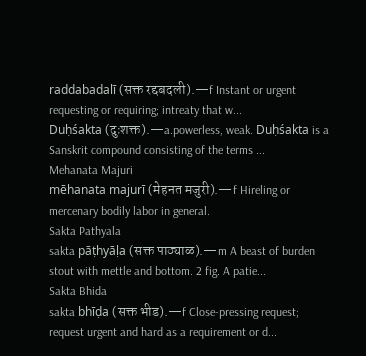raddabadalī (सक्त रद्दबदली).—f Instant or urgent requesting or requiring; intreaty that w...
Duḥśakta (दुःशक्त).—a.powerless, weak. Duḥśakta is a Sanskrit compound consisting of the terms ...
Mehanata Majuri
mēhanata majurī (मेहनत मजुरी).—f Hireling or mercenary bodily labor in general.
Sakta Pathyala
sakta pāṭhyāḷa (सक्त पाठ्याळ).—m A beast of burden stout with mettle and bottom. 2 fig. A patie...
Sakta Bhida
sakta bhīḍa (सक्त भीड).—f Close-pressing request; request urgent and hard as a requirement or d...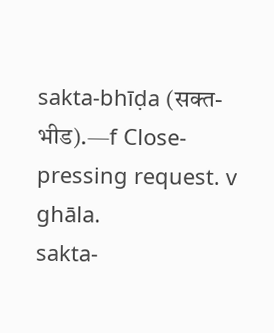sakta-bhīḍa (सक्त-भीड).—f Close-pressing request. v ghāla.
sakta-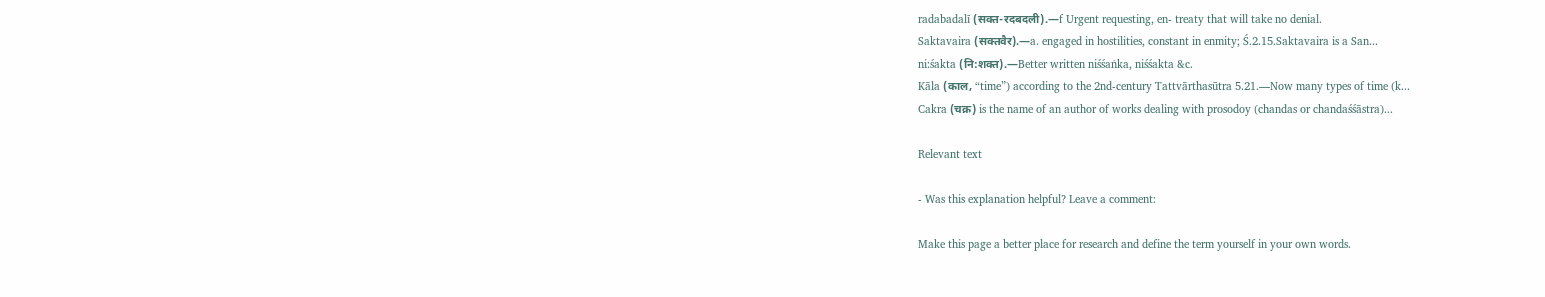radabadalī (सक्त-रदबदली).—f Urgent requesting, en- treaty that will take no denial.
Saktavaira (सक्तवैर).—a. engaged in hostilities, constant in enmity; Ś.2.15.Saktavaira is a San...
ni:śakta (नि:शक्त).—Better written niśśaṅka, niśśakta &c.
Kāla (काल, “time”) according to the 2nd-century Tattvārthasūtra 5.21.—Now many types of time (k...
Cakra (चक्र) is the name of an author of works dealing with prosodoy (chandas or chandaśśāstra)...

Relevant text

- Was this explanation helpful? Leave a comment:

Make this page a better place for research and define the term yourself in your own words.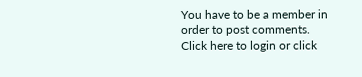You have to be a member in order to post comments. Click here to login or click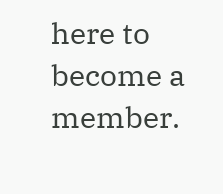here to become a member.